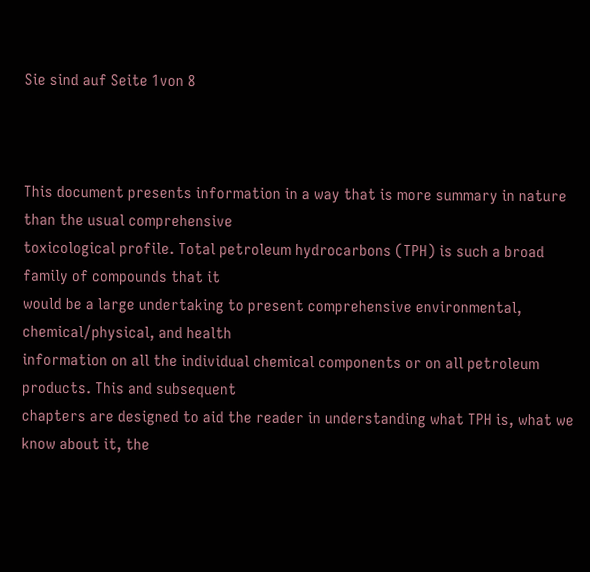Sie sind auf Seite 1von 8



This document presents information in a way that is more summary in nature than the usual comprehensive
toxicological profile. Total petroleum hydrocarbons (TPH) is such a broad family of compounds that it
would be a large undertaking to present comprehensive environmental, chemical/physical, and health
information on all the individual chemical components or on all petroleum products. This and subsequent
chapters are designed to aid the reader in understanding what TPH is, what we know about it, the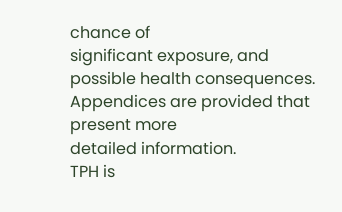chance of
significant exposure, and possible health consequences. Appendices are provided that present more
detailed information.
TPH is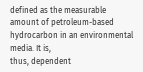defined as the measurable amount of petroleum-based hydrocarbon in an environmental media. It is,
thus, dependent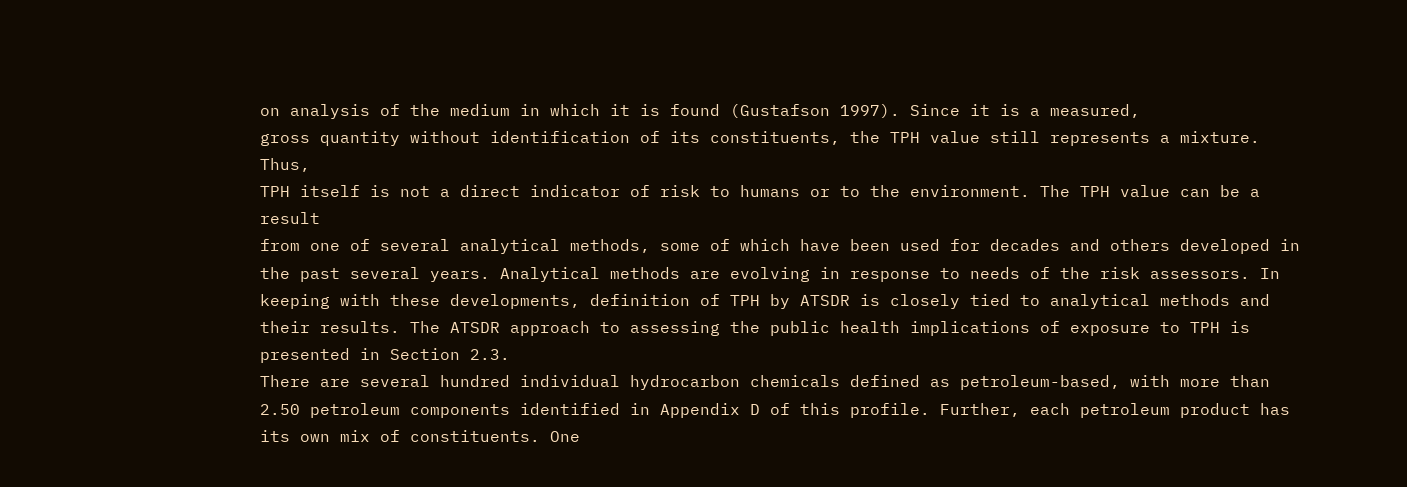on analysis of the medium in which it is found (Gustafson 1997). Since it is a measured,
gross quantity without identification of its constituents, the TPH value still represents a mixture. Thus,
TPH itself is not a direct indicator of risk to humans or to the environment. The TPH value can be a result
from one of several analytical methods, some of which have been used for decades and others developed in
the past several years. Analytical methods are evolving in response to needs of the risk assessors. In
keeping with these developments, definition of TPH by ATSDR is closely tied to analytical methods and
their results. The ATSDR approach to assessing the public health implications of exposure to TPH is
presented in Section 2.3.
There are several hundred individual hydrocarbon chemicals defined as petroleum-based, with more than
2.50 petroleum components identified in Appendix D of this profile. Further, each petroleum product has
its own mix of constituents. One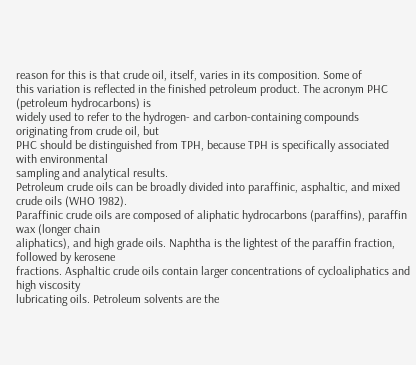reason for this is that crude oil, itself, varies in its composition. Some of
this variation is reflected in the finished petroleum product. The acronym PHC (petroleum hydrocarbons) is
widely used to refer to the hydrogen- and carbon-containing compounds originating from crude oil, but
PHC should be distinguished from TPH, because TPH is specifically associated with environmental
sampling and analytical results.
Petroleum crude oils can be broadly divided into paraffinic, asphaltic, and mixed crude oils (WHO 1982).
Paraffinic crude oils are composed of aliphatic hydrocarbons (paraffins), paraffin wax (longer chain
aliphatics), and high grade oils. Naphtha is the lightest of the paraffin fraction, followed by kerosene
fractions. Asphaltic crude oils contain larger concentrations of cycloaliphatics and high viscosity
lubricating oils. Petroleum solvents are the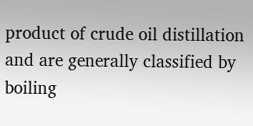product of crude oil distillation and are generally classified by
boiling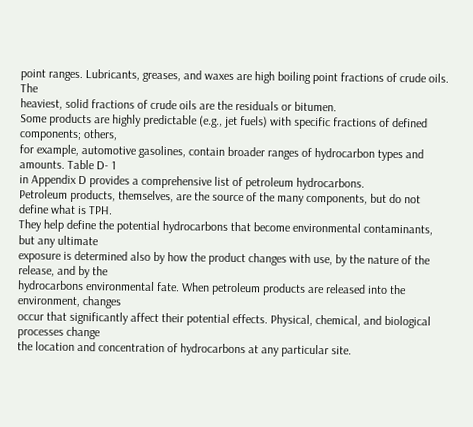point ranges. Lubricants, greases, and waxes are high boiling point fractions of crude oils. The
heaviest, solid fractions of crude oils are the residuals or bitumen.
Some products are highly predictable (e.g., jet fuels) with specific fractions of defined components; others,
for example, automotive gasolines, contain broader ranges of hydrocarbon types and amounts. Table D- 1
in Appendix D provides a comprehensive list of petroleum hydrocarbons.
Petroleum products, themselves, are the source of the many components, but do not define what is TPH.
They help define the potential hydrocarbons that become environmental contaminants, but any ultimate
exposure is determined also by how the product changes with use, by the nature of the release, and by the
hydrocarbons environmental fate. When petroleum products are released into the environment, changes
occur that significantly affect their potential effects. Physical, chemical, and biological processes change
the location and concentration of hydrocarbons at any particular site.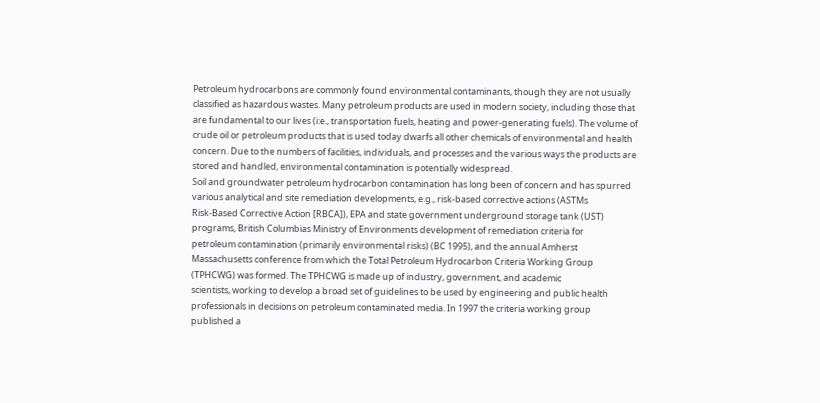Petroleum hydrocarbons are commonly found environmental contaminants, though they are not usually
classified as hazardous wastes. Many petroleum products are used in modern society, including those that
are fundamental to our lives (i:e., transportation fuels, heating and power-generating fuels). The volume of
crude oil or petroleum products that is used today dwarfs all other chemicals of environmental and health
concern. Due to the numbers of facilities, individuals, and processes and the various ways the products are
stored and handled, environmental contamination is potentially widespread.
Soil and groundwater petroleum hydrocarbon contamination has long been of concern and has spurred
various analytical and site remediation developments, e.g., risk-based corrective actions (ASTMs
Risk-Based Corrective Action [RBCA]), EPA and state government underground storage tank (UST)
programs, British Columbias Ministry of Environments development of remediation criteria for
petroleum contamination (primarily environmental risks) (BC 1995), and the annual Amherst
Massachusetts conference from which the Total Petroleum Hydrocarbon Criteria Working Group
(TPHCWG) was formed. The TPHCWG is made up of industry, government, and academic
scientists, working to develop a broad set of guidelines to be used by engineering and public health
professionals in decisions on petroleum contaminated media. In 1997 the criteria working group
published a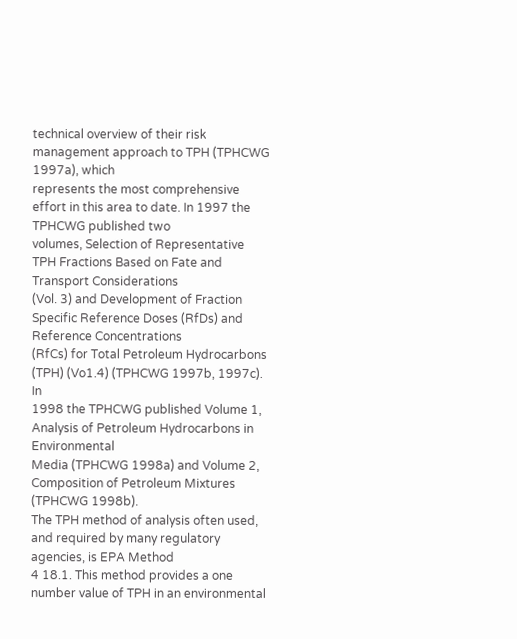technical overview of their risk management approach to TPH (TPHCWG 1997a), which
represents the most comprehensive effort in this area to date. In 1997 the TPHCWG published two
volumes, Selection of Representative TPH Fractions Based on Fate and Transport Considerations
(Vol. 3) and Development of Fraction Specific Reference Doses (RfDs) and Reference Concentrations
(RfCs) for Total Petroleum Hydrocarbons (TPH) (Vo1.4) (TPHCWG 1997b, 1997c). In
1998 the TPHCWG published Volume 1, Analysis of Petroleum Hydrocarbons in Environmental
Media (TPHCWG 1998a) and Volume 2, Composition of Petroleum Mixtures (TPHCWG 1998b).
The TPH method of analysis often used, and required by many regulatory agencies, is EPA Method
4 18.1. This method provides a one number value of TPH in an environmental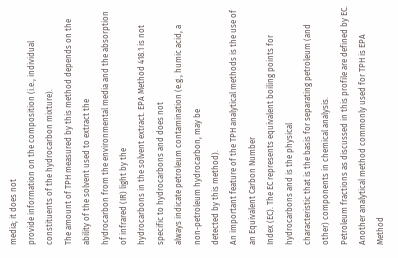media; it does not
provide information on the composition (i.e., individual constituents of the hydrocarbon mixture).
The amount of TPH measured by this method depends on the ability of the solvent used to extract the
hydrocarbon from the environmental media and the absorption of infrared (IR) light by the
hydrocarbons in the solvent extract. EPA Method 418.1 is not specific to hydrocarbons and does not
always indicate petroleum contamination (e.g., humic acid, a non-petroleum hydrocarbon, may be
detected by this method).
An important feature of the TPH analytical methods is the use of an Equivalent Carbon Number
Index (EC). The EC represents equivalent boiling points for hydrocarbons and is the physical
characteristic that is the basis for separating petroleum (and other) components in chemical analysis.
Petroleum fractions as discussed in this profile are defined by EC.
Another analytical method commonly used for TPH is EPA Method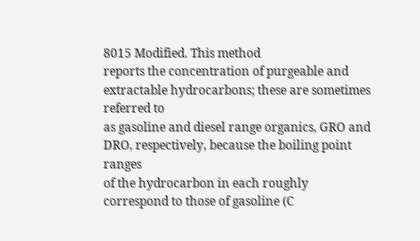8015 Modified. This method
reports the concentration of purgeable and extractable hydrocarbons; these are sometimes referred to
as gasoline and diesel range organics, GRO and DRO, respectively, because the boiling point ranges
of the hydrocarbon in each roughly correspond to those of gasoline (C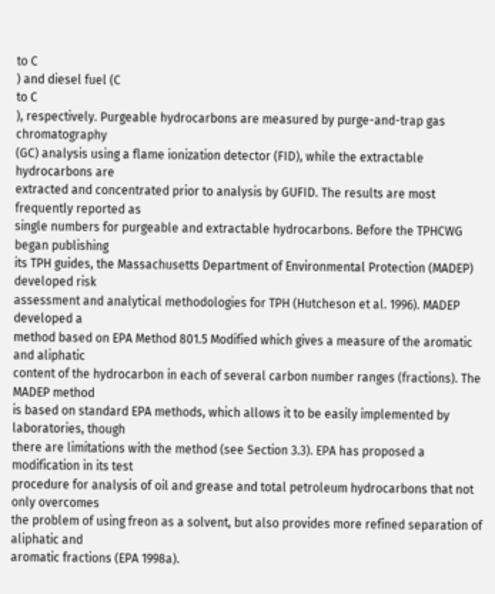to C
) and diesel fuel (C
to C
), respectively. Purgeable hydrocarbons are measured by purge-and-trap gas chromatography
(GC) analysis using a flame ionization detector (FID), while the extractable hydrocarbons are
extracted and concentrated prior to analysis by GUFID. The results are most frequently reported as
single numbers for purgeable and extractable hydrocarbons. Before the TPHCWG began publishing
its TPH guides, the Massachusetts Department of Environmental Protection (MADEP) developed risk
assessment and analytical methodologies for TPH (Hutcheson et al. 1996). MADEP developed a
method based on EPA Method 801.5 Modified which gives a measure of the aromatic and aliphatic
content of the hydrocarbon in each of several carbon number ranges (fractions). The MADEP method
is based on standard EPA methods, which allows it to be easily implemented by laboratories, though
there are limitations with the method (see Section 3.3). EPA has proposed a modification in its test
procedure for analysis of oil and grease and total petroleum hydrocarbons that not only overcomes
the problem of using freon as a solvent, but also provides more refined separation of aliphatic and
aromatic fractions (EPA 1998a).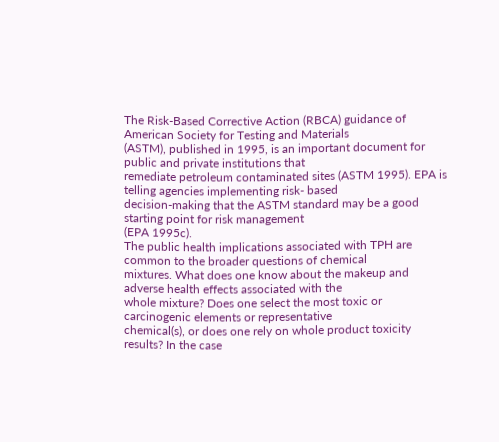The Risk-Based Corrective Action (RBCA) guidance of American Society for Testing and Materials
(ASTM), published in 1995, is an important document for public and private institutions that
remediate petroleum contaminated sites (ASTM 1995). EPA is telling agencies implementing risk- based
decision-making that the ASTM standard may be a good starting point for risk management
(EPA 1995c).
The public health implications associated with TPH are common to the broader questions of chemical
mixtures. What does one know about the makeup and adverse health effects associated with the
whole mixture? Does one select the most toxic or carcinogenic elements or representative
chemical(s), or does one rely on whole product toxicity results? In the case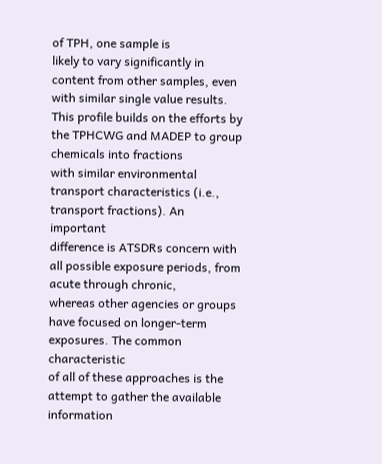of TPH, one sample is
likely to vary significantly in content from other samples, even with similar single value results.
This profile builds on the efforts by the TPHCWG and MADEP to group chemicals into fractions
with similar environmental transport characteristics (i.e., transport fractions). An important
difference is ATSDRs concern with all possible exposure periods, from acute through chronic,
whereas other agencies or groups have focused on longer-term exposures. The common characteristic
of all of these approaches is the attempt to gather the available information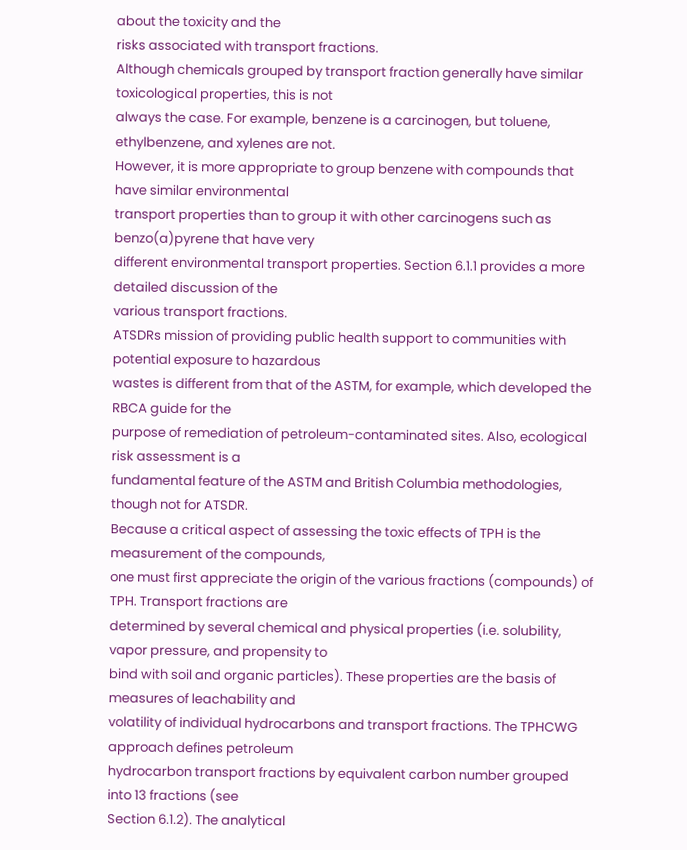about the toxicity and the
risks associated with transport fractions.
Although chemicals grouped by transport fraction generally have similar toxicological properties, this is not
always the case. For example, benzene is a carcinogen, but toluene, ethylbenzene, and xylenes are not.
However, it is more appropriate to group benzene with compounds that have similar environmental
transport properties than to group it with other carcinogens such as benzo(a)pyrene that have very
different environmental transport properties. Section 6.1.1 provides a more detailed discussion of the
various transport fractions.
ATSDRs mission of providing public health support to communities with potential exposure to hazardous
wastes is different from that of the ASTM, for example, which developed the RBCA guide for the
purpose of remediation of petroleum-contaminated sites. Also, ecological risk assessment is a
fundamental feature of the ASTM and British Columbia methodologies, though not for ATSDR.
Because a critical aspect of assessing the toxic effects of TPH is the measurement of the compounds,
one must first appreciate the origin of the various fractions (compounds) of TPH. Transport fractions are
determined by several chemical and physical properties (i.e. solubility, vapor pressure, and propensity to
bind with soil and organic particles). These properties are the basis of measures of leachability and
volatility of individual hydrocarbons and transport fractions. The TPHCWG approach defines petroleum
hydrocarbon transport fractions by equivalent carbon number grouped into 13 fractions (see
Section 6.1.2). The analytical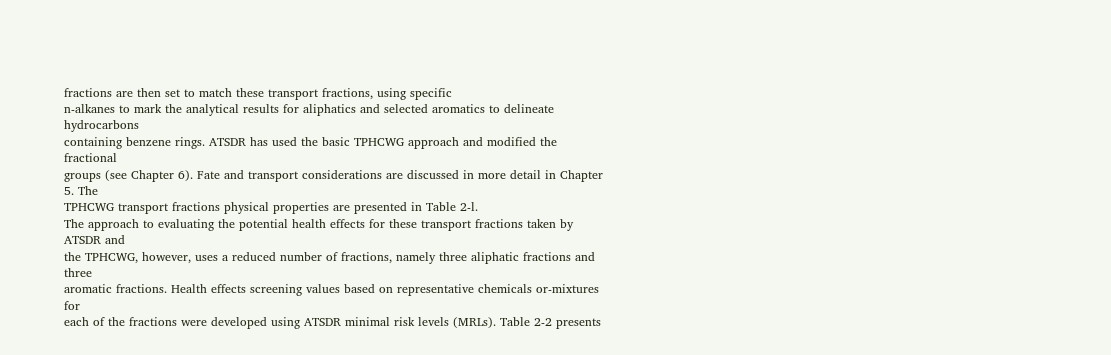fractions are then set to match these transport fractions, using specific
n-alkanes to mark the analytical results for aliphatics and selected aromatics to delineate hydrocarbons
containing benzene rings. ATSDR has used the basic TPHCWG approach and modified the fractional
groups (see Chapter 6). Fate and transport considerations are discussed in more detail in Chapter 5. The
TPHCWG transport fractions physical properties are presented in Table 2-l.
The approach to evaluating the potential health effects for these transport fractions taken by ATSDR and
the TPHCWG, however, uses a reduced number of fractions, namely three aliphatic fractions and three
aromatic fractions. Health effects screening values based on representative chemicals or-mixtures for
each of the fractions were developed using ATSDR minimal risk levels (MRLs). Table 2-2 presents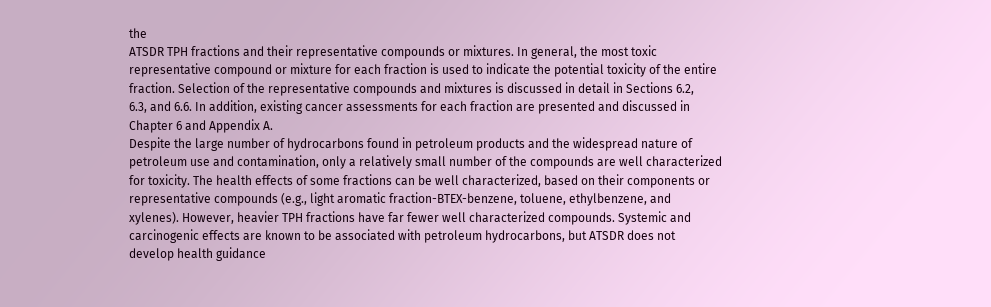the
ATSDR TPH fractions and their representative compounds or mixtures. In general, the most toxic
representative compound or mixture for each fraction is used to indicate the potential toxicity of the entire
fraction. Selection of the representative compounds and mixtures is discussed in detail in Sections 6.2,
6.3, and 6.6. In addition, existing cancer assessments for each fraction are presented and discussed in
Chapter 6 and Appendix A.
Despite the large number of hydrocarbons found in petroleum products and the widespread nature of
petroleum use and contamination, only a relatively small number of the compounds are well characterized
for toxicity. The health effects of some fractions can be well characterized, based on their components or
representative compounds (e.g., light aromatic fraction-BTEX-benzene, toluene, ethylbenzene, and
xylenes). However, heavier TPH fractions have far fewer well characterized compounds. Systemic and
carcinogenic effects are known to be associated with petroleum hydrocarbons, but ATSDR does not
develop health guidance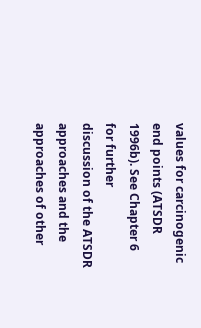values for carcinogenic end points (ATSDR 1996b). See Chapter 6 for further
discussion of the ATSDR approaches and the approaches of other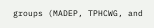groups (MADEP, TPHCWG, and